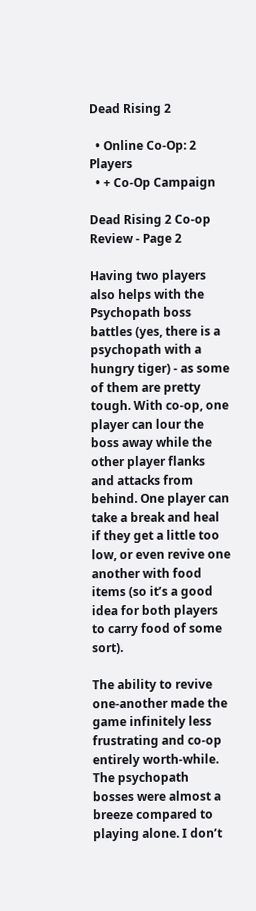Dead Rising 2

  • Online Co-Op: 2 Players
  • + Co-Op Campaign

Dead Rising 2 Co-op Review - Page 2

Having two players also helps with the Psychopath boss battles (yes, there is a psychopath with a hungry tiger) - as some of them are pretty tough. With co-op, one player can lour the boss away while the other player flanks and attacks from behind. One player can take a break and heal if they get a little too low, or even revive one another with food items (so it’s a good idea for both players to carry food of some sort).

The ability to revive one-another made the game infinitely less frustrating and co-op entirely worth-while. The psychopath bosses were almost a breeze compared to playing alone. I don’t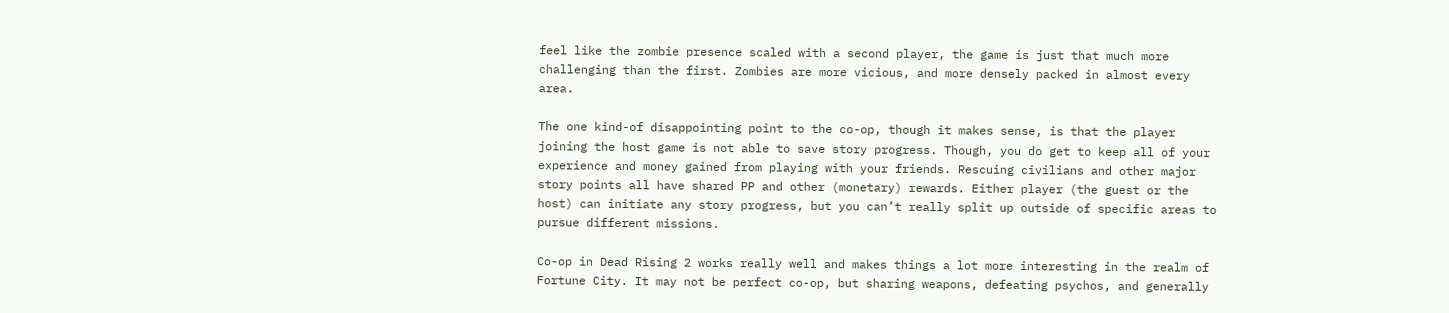feel like the zombie presence scaled with a second player, the game is just that much more challenging than the first. Zombies are more vicious, and more densely packed in almost every area.

The one kind-of disappointing point to the co-op, though it makes sense, is that the player joining the host game is not able to save story progress. Though, you do get to keep all of your experience and money gained from playing with your friends. Rescuing civilians and other major story points all have shared PP and other (monetary) rewards. Either player (the guest or the host) can initiate any story progress, but you can’t really split up outside of specific areas to pursue different missions.

Co-op in Dead Rising 2 works really well and makes things a lot more interesting in the realm of Fortune City. It may not be perfect co-op, but sharing weapons, defeating psychos, and generally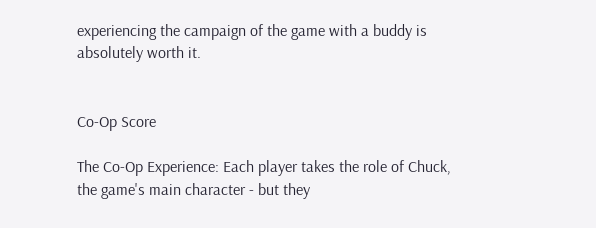experiencing the campaign of the game with a buddy is absolutely worth it.


Co-Op Score

The Co-Op Experience: Each player takes the role of Chuck, the game's main character - but they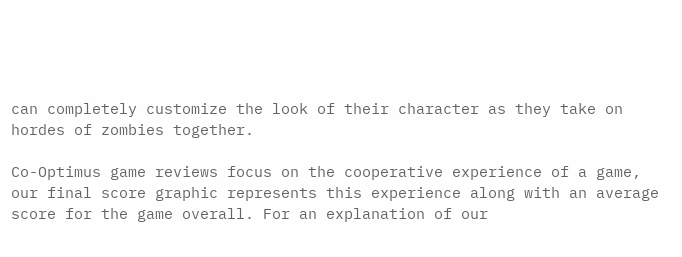can completely customize the look of their character as they take on hordes of zombies together.

Co-Optimus game reviews focus on the cooperative experience of a game, our final score graphic represents this experience along with an average score for the game overall. For an explanation of our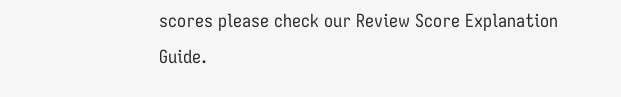scores please check our Review Score Explanation Guide.